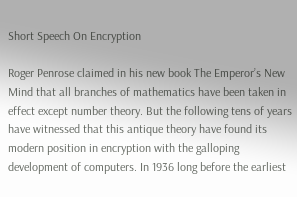Short Speech On Encryption

Roger Penrose claimed in his new book The Emperor’s New Mind that all branches of mathematics have been taken in effect except number theory. But the following tens of years have witnessed that this antique theory have found its modern position in encryption with the galloping development of computers. In 1936 long before the earliest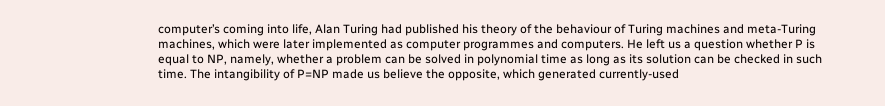computer’s coming into life, Alan Turing had published his theory of the behaviour of Turing machines and meta-Turing machines, which were later implemented as computer programmes and computers. He left us a question whether P is equal to NP, namely, whether a problem can be solved in polynomial time as long as its solution can be checked in such time. The intangibility of P=NP made us believe the opposite, which generated currently-used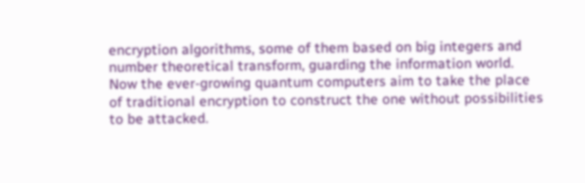encryption algorithms, some of them based on big integers and number theoretical transform, guarding the information world. Now the ever-growing quantum computers aim to take the place of traditional encryption to construct the one without possibilities to be attacked.